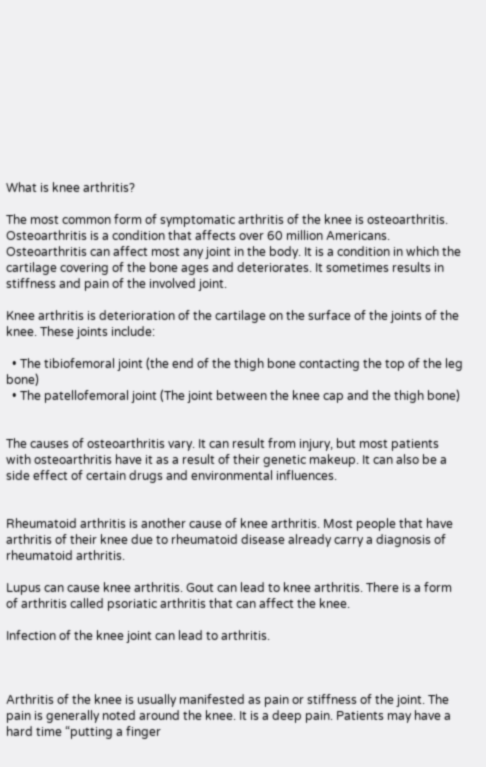What is knee arthritis?

The most common form of symptomatic arthritis of the knee is osteoarthritis. Osteoarthritis is a condition that affects over 60 million Americans. Osteoarthritis can affect most any joint in the body. It is a condition in which the cartilage covering of the bone ages and deteriorates. It sometimes results in stiffness and pain of the involved joint.

Knee arthritis is deterioration of the cartilage on the surface of the joints of the knee. These joints include:

  • The tibiofemoral joint (the end of the thigh bone contacting the top of the leg bone)
  • The patellofemoral joint (The joint between the knee cap and the thigh bone)


The causes of osteoarthritis vary. It can result from injury, but most patients with osteoarthritis have it as a result of their genetic makeup. It can also be a side effect of certain drugs and environmental influences.


Rheumatoid arthritis is another cause of knee arthritis. Most people that have arthritis of their knee due to rheumatoid disease already carry a diagnosis of rheumatoid arthritis.

Lupus can cause knee arthritis. Gout can lead to knee arthritis. There is a form of arthritis called psoriatic arthritis that can affect the knee.

Infection of the knee joint can lead to arthritis.



Arthritis of the knee is usually manifested as pain or stiffness of the joint. The pain is generally noted around the knee. It is a deep pain. Patients may have a hard time “putting a finger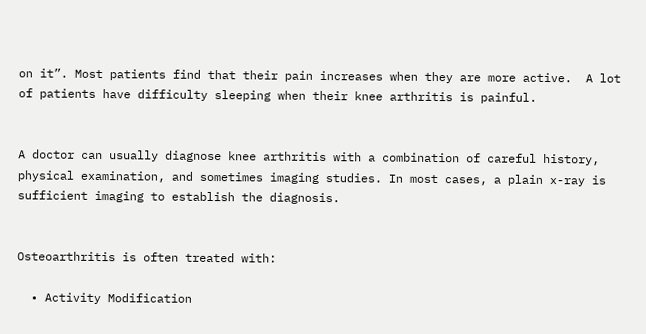on it”. Most patients find that their pain increases when they are more active.  A lot of patients have difficulty sleeping when their knee arthritis is painful.


A doctor can usually diagnose knee arthritis with a combination of careful history, physical examination, and sometimes imaging studies. In most cases, a plain x-ray is sufficient imaging to establish the diagnosis.


Osteoarthritis is often treated with:

  • Activity Modification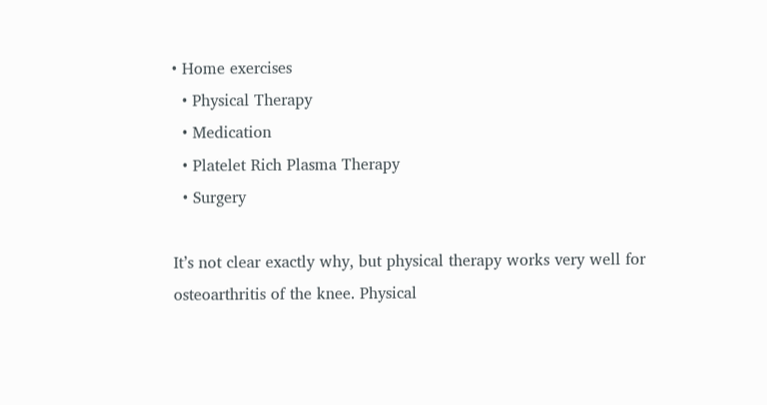• Home exercises
  • Physical Therapy
  • Medication
  • Platelet Rich Plasma Therapy
  • Surgery

It’s not clear exactly why, but physical therapy works very well for osteoarthritis of the knee. Physical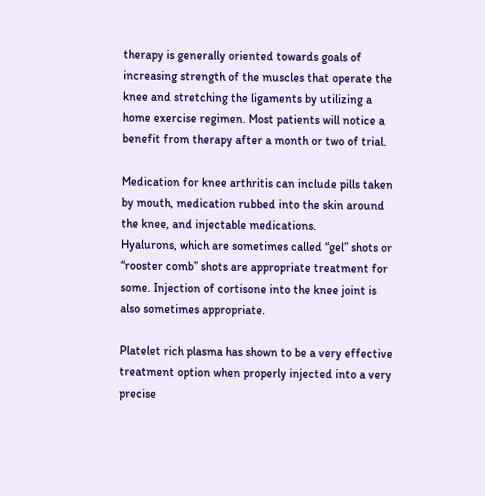therapy is generally oriented towards goals of increasing strength of the muscles that operate the knee and stretching the ligaments by utilizing a home exercise regimen. Most patients will notice a benefit from therapy after a month or two of trial.

Medication for knee arthritis can include pills taken by mouth, medication rubbed into the skin around the knee, and injectable medications.
Hyalurons, which are sometimes called “gel” shots or “rooster comb” shots are appropriate treatment for some. Injection of cortisone into the knee joint is also sometimes appropriate.

Platelet rich plasma has shown to be a very effective treatment option when properly injected into a very precise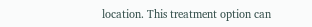location. This treatment option can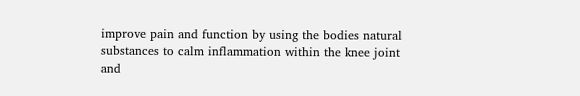improve pain and function by using the bodies natural substances to calm inflammation within the knee joint and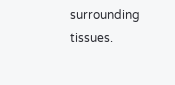surrounding tissues.